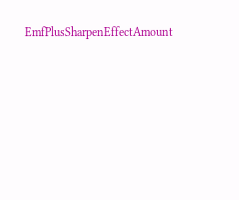EmfPlusSharpenEffectAmount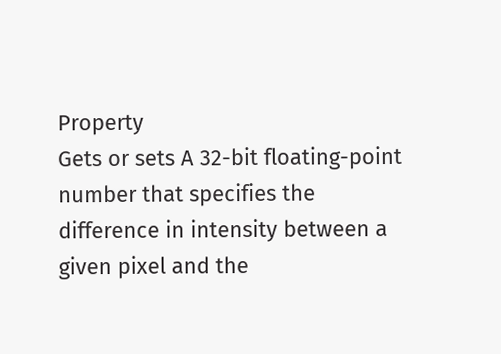Property
Gets or sets A 32-bit floating-point number that specifies the difference in intensity between a given pixel and the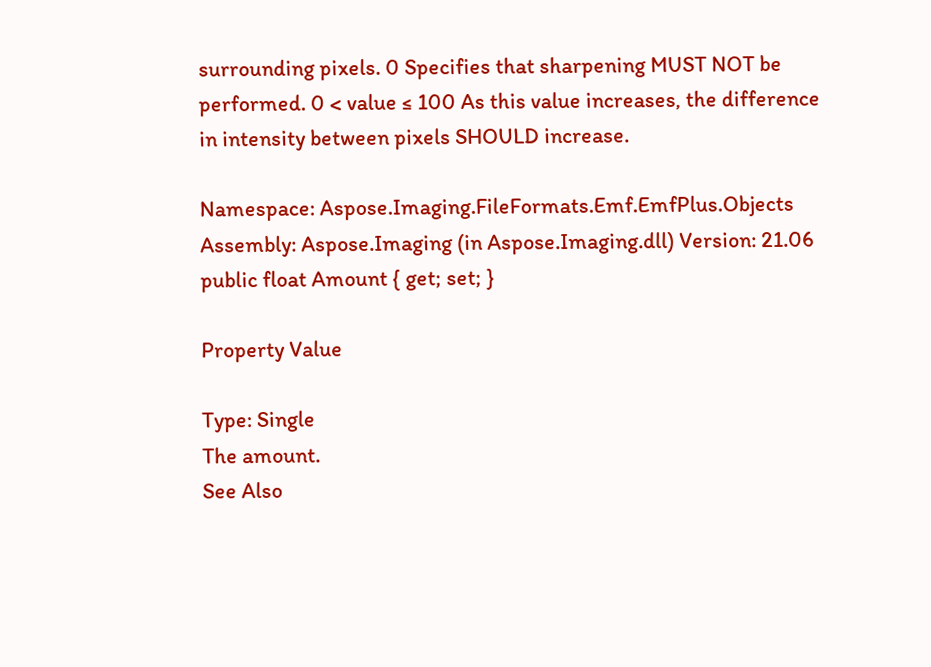surrounding pixels. 0 Specifies that sharpening MUST NOT be performed. 0 < value ≤ 100 As this value increases, the difference in intensity between pixels SHOULD increase.

Namespace: Aspose.Imaging.FileFormats.Emf.EmfPlus.Objects
Assembly: Aspose.Imaging (in Aspose.Imaging.dll) Version: 21.06
public float Amount { get; set; }

Property Value

Type: Single
The amount.
See Also